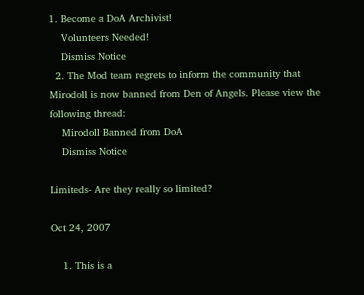1. Become a DoA Archivist!
    Volunteers Needed!
    Dismiss Notice
  2. The Mod team regrets to inform the community that Mirodoll is now banned from Den of Angels. Please view the following thread:
    Mirodoll Banned from DoA
    Dismiss Notice

Limiteds- Are they really so limited?

Oct 24, 2007

    1. This is a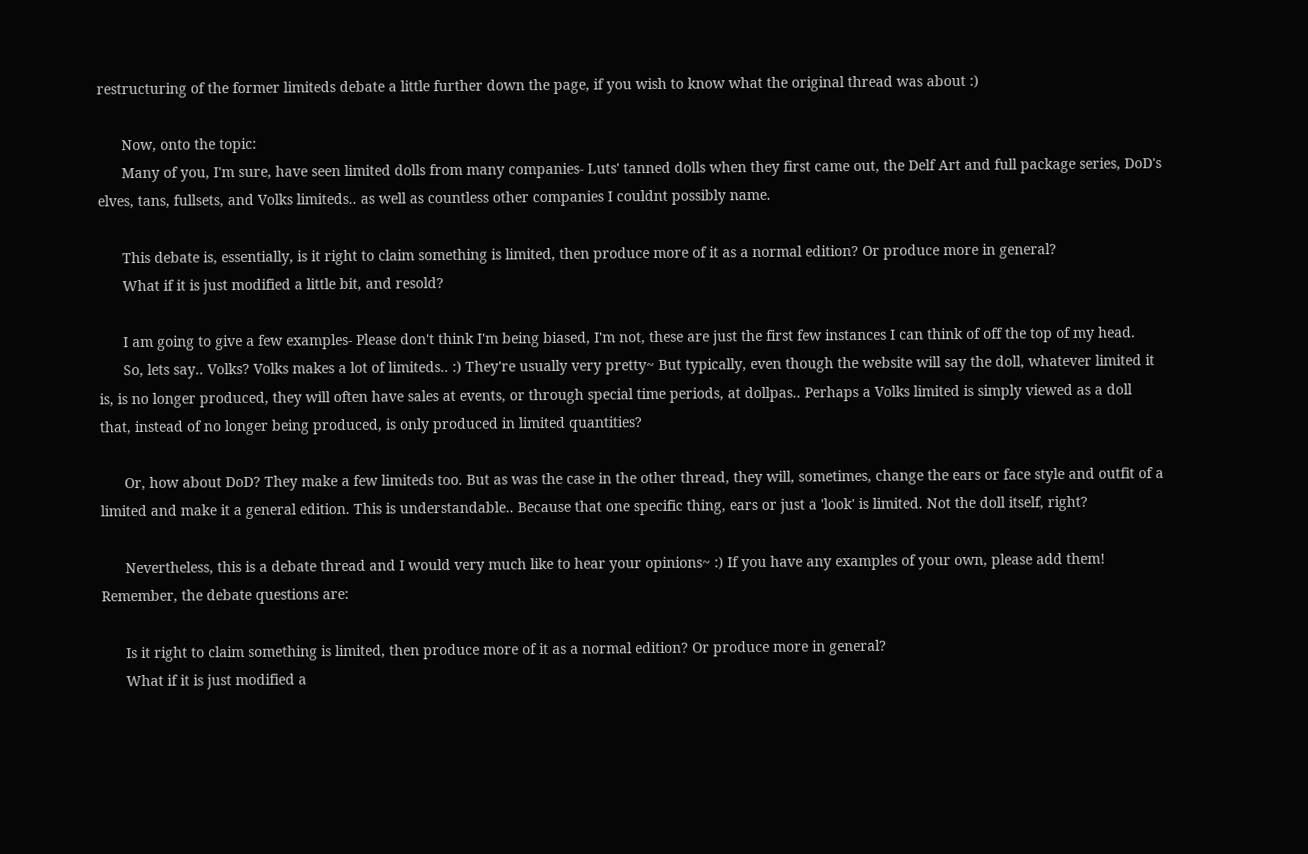restructuring of the former limiteds debate a little further down the page, if you wish to know what the original thread was about :)

      Now, onto the topic:
      Many of you, I'm sure, have seen limited dolls from many companies- Luts' tanned dolls when they first came out, the Delf Art and full package series, DoD's elves, tans, fullsets, and Volks limiteds.. as well as countless other companies I couldnt possibly name.

      This debate is, essentially, is it right to claim something is limited, then produce more of it as a normal edition? Or produce more in general?
      What if it is just modified a little bit, and resold?

      I am going to give a few examples- Please don't think I'm being biased, I'm not, these are just the first few instances I can think of off the top of my head.
      So, lets say.. Volks? Volks makes a lot of limiteds.. :) They're usually very pretty~ But typically, even though the website will say the doll, whatever limited it is, is no longer produced, they will often have sales at events, or through special time periods, at dollpas.. Perhaps a Volks limited is simply viewed as a doll that, instead of no longer being produced, is only produced in limited quantities?

      Or, how about DoD? They make a few limiteds too. But as was the case in the other thread, they will, sometimes, change the ears or face style and outfit of a limited and make it a general edition. This is understandable.. Because that one specific thing, ears or just a 'look' is limited. Not the doll itself, right?

      Nevertheless, this is a debate thread and I would very much like to hear your opinions~ :) If you have any examples of your own, please add them! Remember, the debate questions are:

      Is it right to claim something is limited, then produce more of it as a normal edition? Or produce more in general?
      What if it is just modified a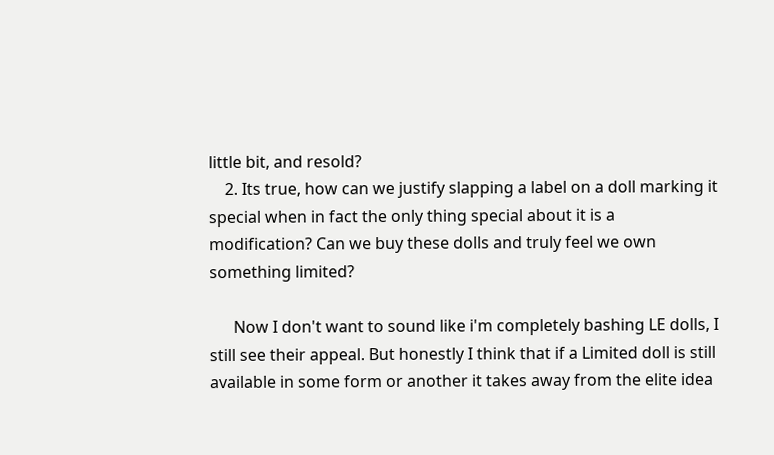little bit, and resold?
    2. Its true, how can we justify slapping a label on a doll marking it special when in fact the only thing special about it is a modification? Can we buy these dolls and truly feel we own something limited?

      Now I don't want to sound like i'm completely bashing LE dolls, I still see their appeal. But honestly I think that if a Limited doll is still available in some form or another it takes away from the elite idea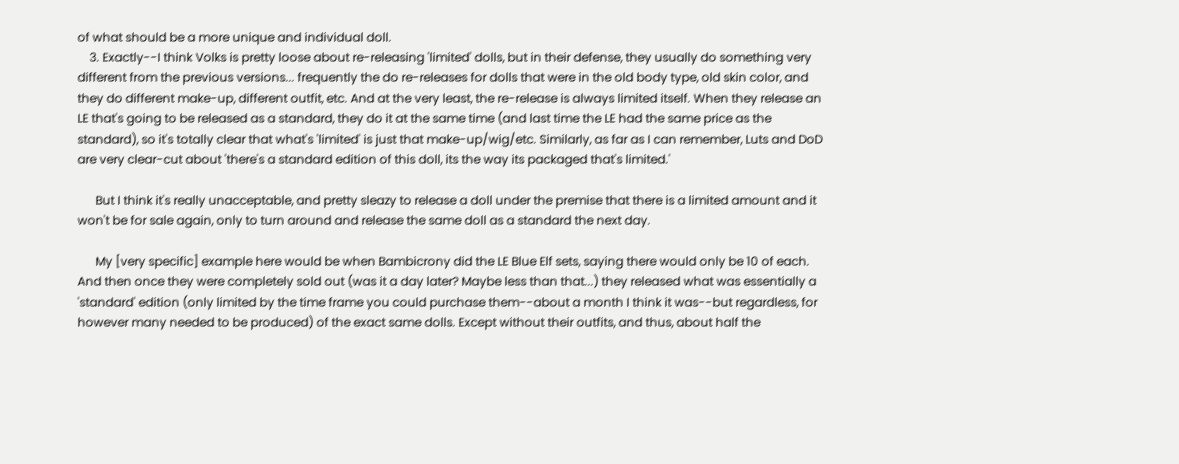of what should be a more unique and individual doll.
    3. Exactly--I think Volks is pretty loose about re-releasing 'limited' dolls, but in their defense, they usually do something very different from the previous versions... frequently the do re-releases for dolls that were in the old body type, old skin color, and they do different make-up, different outfit, etc. And at the very least, the re-release is always limited itself. When they release an LE that's going to be released as a standard, they do it at the same time (and last time the LE had the same price as the standard), so it's totally clear that what's 'limited' is just that make-up/wig/etc. Similarly, as far as I can remember, Luts and DoD are very clear-cut about 'there's a standard edition of this doll, its the way its packaged that's limited.'

      But I think it's really unacceptable, and pretty sleazy to release a doll under the premise that there is a limited amount and it won't be for sale again, only to turn around and release the same doll as a standard the next day.

      My [very specific] example here would be when Bambicrony did the LE Blue Elf sets, saying there would only be 10 of each. And then once they were completely sold out (was it a day later? Maybe less than that...) they released what was essentially a 'standard' edition (only limited by the time frame you could purchase them--about a month I think it was--but regardless, for however many needed to be produced) of the exact same dolls. Except without their outfits, and thus, about half the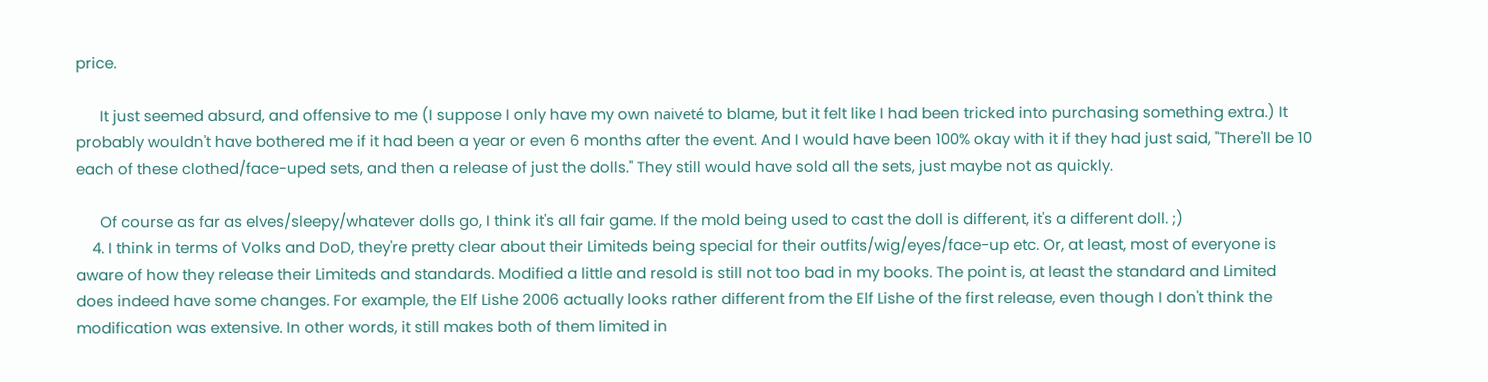price.

      It just seemed absurd, and offensive to me (I suppose I only have my own naiveté to blame, but it felt like I had been tricked into purchasing something extra.) It probably wouldn't have bothered me if it had been a year or even 6 months after the event. And I would have been 100% okay with it if they had just said, "There'll be 10 each of these clothed/face-uped sets, and then a release of just the dolls." They still would have sold all the sets, just maybe not as quickly.

      Of course as far as elves/sleepy/whatever dolls go, I think it's all fair game. If the mold being used to cast the doll is different, it's a different doll. ;)
    4. I think in terms of Volks and DoD, they're pretty clear about their Limiteds being special for their outfits/wig/eyes/face-up etc. Or, at least, most of everyone is aware of how they release their Limiteds and standards. Modified a little and resold is still not too bad in my books. The point is, at least the standard and Limited does indeed have some changes. For example, the Elf Lishe 2006 actually looks rather different from the Elf Lishe of the first release, even though I don't think the modification was extensive. In other words, it still makes both of them limited in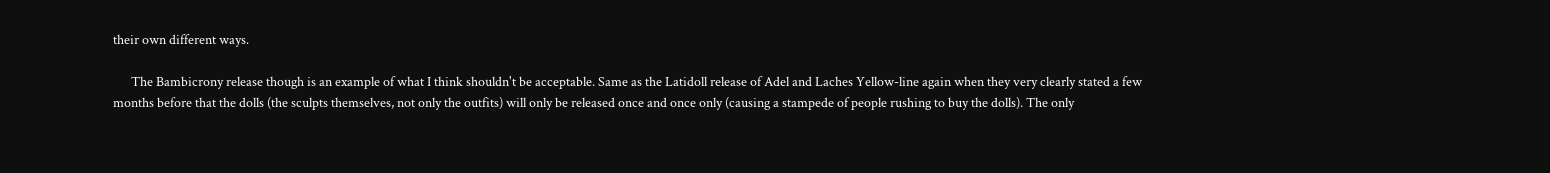their own different ways.

      The Bambicrony release though is an example of what I think shouldn't be acceptable. Same as the Latidoll release of Adel and Laches Yellow-line again when they very clearly stated a few months before that the dolls (the sculpts themselves, not only the outfits) will only be released once and once only (causing a stampede of people rushing to buy the dolls). The only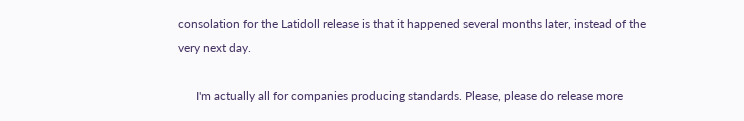consolation for the Latidoll release is that it happened several months later, instead of the very next day.

      I'm actually all for companies producing standards. Please, please do release more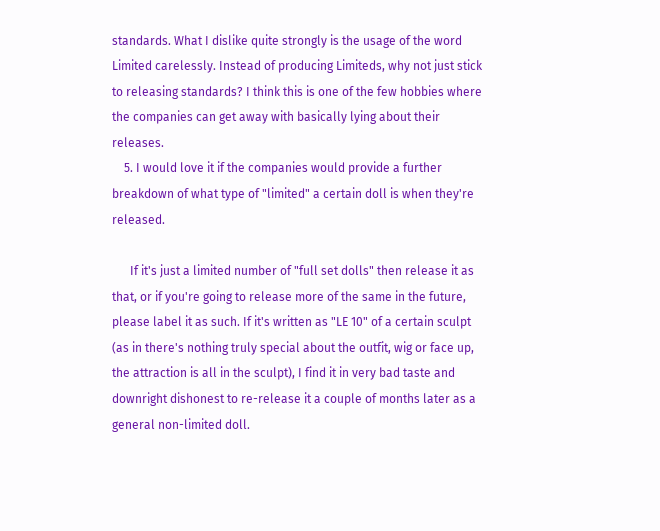standards. What I dislike quite strongly is the usage of the word Limited carelessly. Instead of producing Limiteds, why not just stick to releasing standards? I think this is one of the few hobbies where the companies can get away with basically lying about their releases.
    5. I would love it if the companies would provide a further breakdown of what type of "limited" a certain doll is when they're released.

      If it's just a limited number of "full set dolls" then release it as that, or if you're going to release more of the same in the future, please label it as such. If it's written as "LE 10" of a certain sculpt (as in there's nothing truly special about the outfit, wig or face up, the attraction is all in the sculpt), I find it in very bad taste and downright dishonest to re-release it a couple of months later as a general non-limited doll.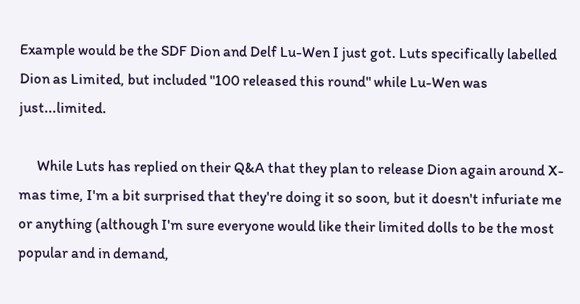Example would be the SDF Dion and Delf Lu-Wen I just got. Luts specifically labelled Dion as Limited, but included "100 released this round" while Lu-Wen was just...limited.

      While Luts has replied on their Q&A that they plan to release Dion again around X-mas time, I'm a bit surprised that they're doing it so soon, but it doesn't infuriate me or anything (although I'm sure everyone would like their limited dolls to be the most popular and in demand,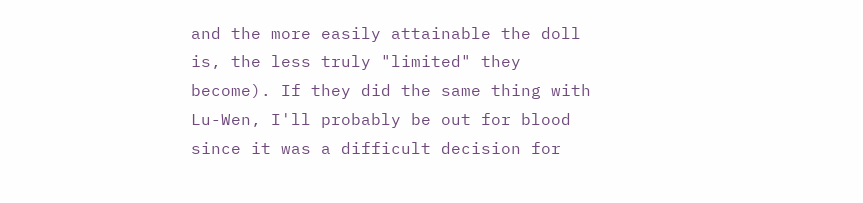and the more easily attainable the doll is, the less truly "limited" they become). If they did the same thing with Lu-Wen, I'll probably be out for blood since it was a difficult decision for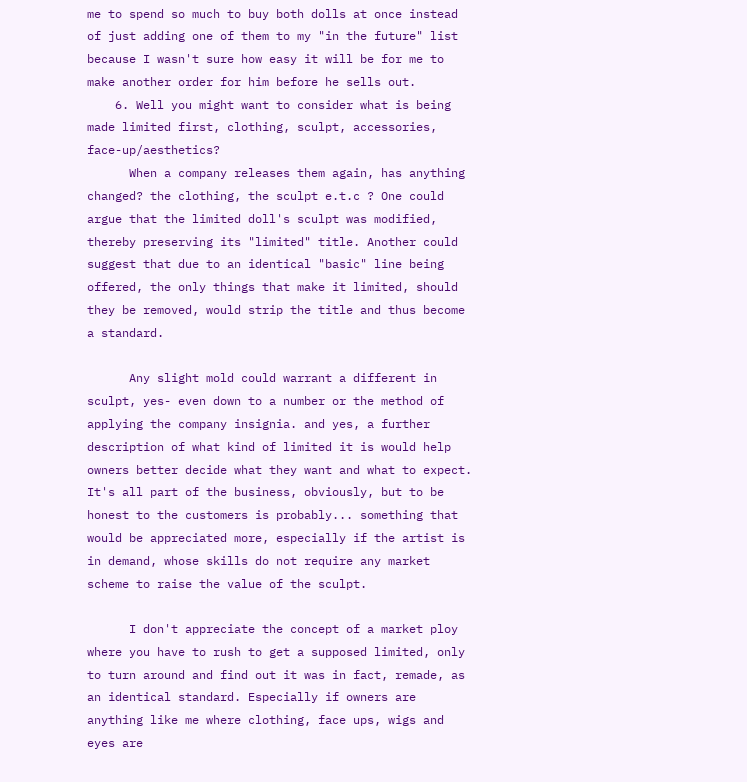me to spend so much to buy both dolls at once instead of just adding one of them to my "in the future" list because I wasn't sure how easy it will be for me to make another order for him before he sells out.
    6. Well you might want to consider what is being made limited first, clothing, sculpt, accessories, face-up/aesthetics?
      When a company releases them again, has anything changed? the clothing, the sculpt e.t.c ? One could argue that the limited doll's sculpt was modified, thereby preserving its "limited" title. Another could suggest that due to an identical "basic" line being offered, the only things that make it limited, should they be removed, would strip the title and thus become a standard.

      Any slight mold could warrant a different in sculpt, yes- even down to a number or the method of applying the company insignia. and yes, a further description of what kind of limited it is would help owners better decide what they want and what to expect. It's all part of the business, obviously, but to be honest to the customers is probably... something that would be appreciated more, especially if the artist is in demand, whose skills do not require any market scheme to raise the value of the sculpt.

      I don't appreciate the concept of a market ploy where you have to rush to get a supposed limited, only to turn around and find out it was in fact, remade, as an identical standard. Especially if owners are anything like me where clothing, face ups, wigs and eyes are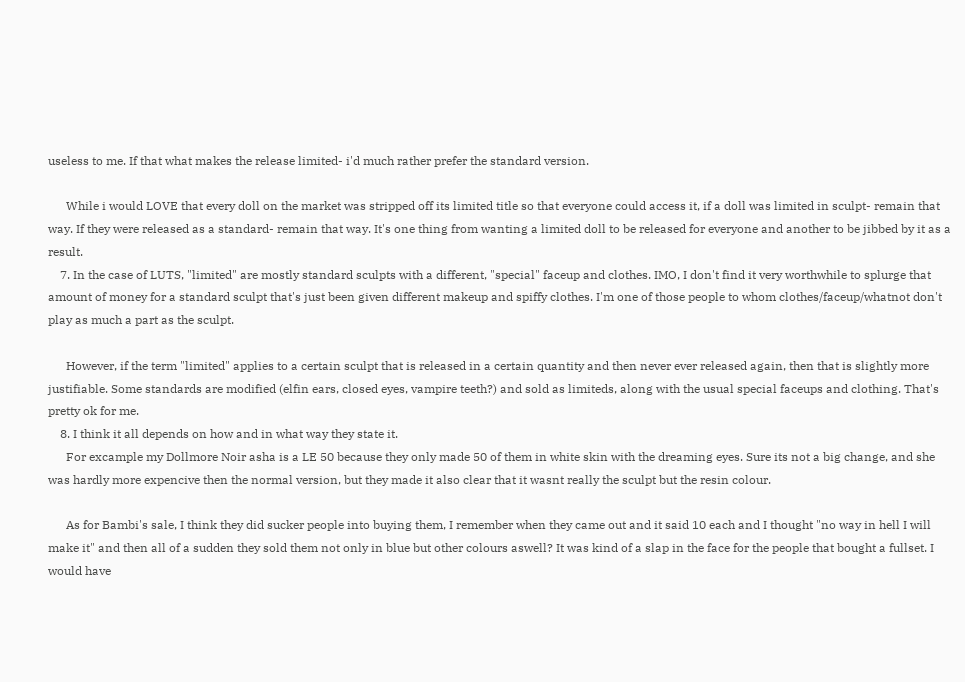useless to me. If that what makes the release limited- i'd much rather prefer the standard version.

      While i would LOVE that every doll on the market was stripped off its limited title so that everyone could access it, if a doll was limited in sculpt- remain that way. If they were released as a standard- remain that way. It's one thing from wanting a limited doll to be released for everyone and another to be jibbed by it as a result.
    7. In the case of LUTS, "limited" are mostly standard sculpts with a different, "special" faceup and clothes. IMO, I don't find it very worthwhile to splurge that amount of money for a standard sculpt that's just been given different makeup and spiffy clothes. I'm one of those people to whom clothes/faceup/whatnot don't play as much a part as the sculpt.

      However, if the term "limited" applies to a certain sculpt that is released in a certain quantity and then never ever released again, then that is slightly more justifiable. Some standards are modified (elfin ears, closed eyes, vampire teeth?) and sold as limiteds, along with the usual special faceups and clothing. That's pretty ok for me.
    8. I think it all depends on how and in what way they state it.
      For excample my Dollmore Noir asha is a LE 50 because they only made 50 of them in white skin with the dreaming eyes. Sure its not a big change, and she was hardly more expencive then the normal version, but they made it also clear that it wasnt really the sculpt but the resin colour.

      As for Bambi's sale, I think they did sucker people into buying them, I remember when they came out and it said 10 each and I thought "no way in hell I will make it" and then all of a sudden they sold them not only in blue but other colours aswell? It was kind of a slap in the face for the people that bought a fullset. I would have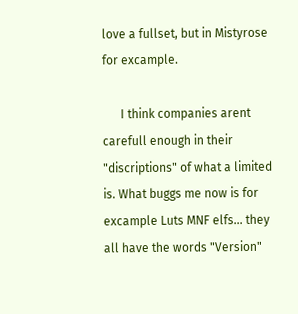love a fullset, but in Mistyrose for excample.

      I think companies arent carefull enough in their "discriptions" of what a limited is. What buggs me now is for excample Luts MNF elfs... they all have the words "Version"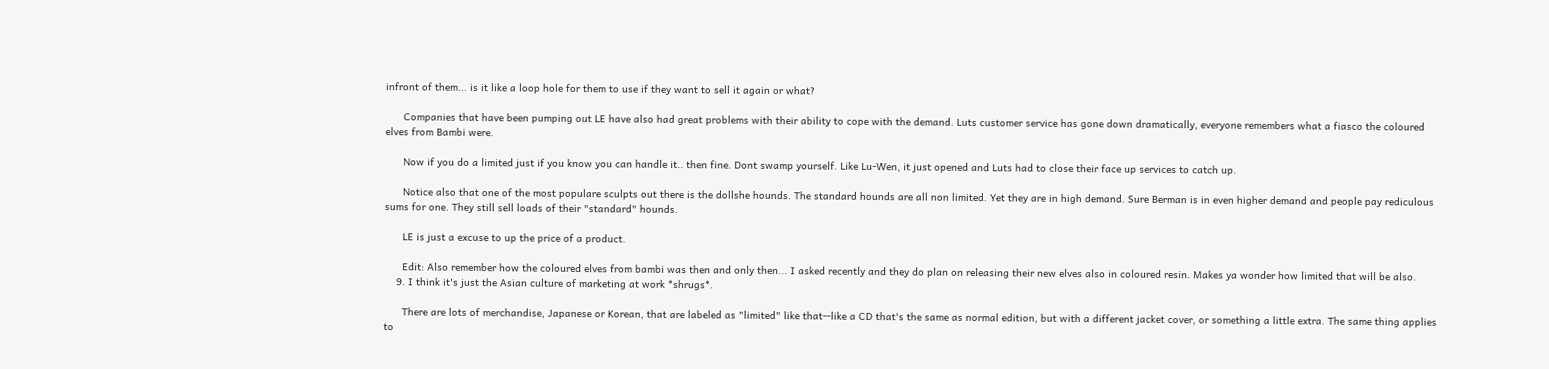infront of them... is it like a loop hole for them to use if they want to sell it again or what?

      Companies that have been pumping out LE have also had great problems with their ability to cope with the demand. Luts customer service has gone down dramatically, everyone remembers what a fiasco the coloured elves from Bambi were.

      Now if you do a limited just if you know you can handle it.. then fine. Dont swamp yourself. Like Lu-Wen, it just opened and Luts had to close their face up services to catch up.

      Notice also that one of the most populare sculpts out there is the dollshe hounds. The standard hounds are all non limited. Yet they are in high demand. Sure Berman is in even higher demand and people pay rediculous sums for one. They still sell loads of their "standard" hounds.

      LE is just a excuse to up the price of a product.

      Edit: Also remember how the coloured elves from bambi was then and only then... I asked recently and they do plan on releasing their new elves also in coloured resin. Makes ya wonder how limited that will be also.
    9. I think it's just the Asian culture of marketing at work *shrugs*.

      There are lots of merchandise, Japanese or Korean, that are labeled as "limited" like that--like a CD that's the same as normal edition, but with a different jacket cover, or something a little extra. The same thing applies to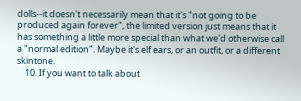dolls--it doesn't necessarily mean that it's "not going to be produced again forever", the limited version just means that it has something a little more special than what we'd otherwise call a "normal edition". Maybe it's elf ears, or an outfit, or a different skintone.
    10. If you want to talk about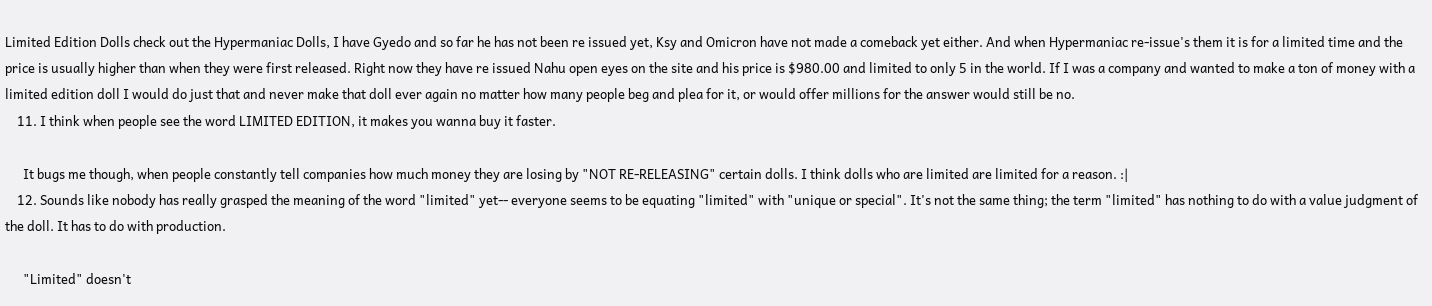Limited Edition Dolls check out the Hypermaniac Dolls, I have Gyedo and so far he has not been re issued yet, Ksy and Omicron have not made a comeback yet either. And when Hypermaniac re-issue's them it is for a limited time and the price is usually higher than when they were first released. Right now they have re issued Nahu open eyes on the site and his price is $980.00 and limited to only 5 in the world. If I was a company and wanted to make a ton of money with a limited edition doll I would do just that and never make that doll ever again no matter how many people beg and plea for it, or would offer millions for the answer would still be no.
    11. I think when people see the word LIMITED EDITION, it makes you wanna buy it faster.

      It bugs me though, when people constantly tell companies how much money they are losing by "NOT RE-RELEASING" certain dolls. I think dolls who are limited are limited for a reason. :|
    12. Sounds like nobody has really grasped the meaning of the word "limited" yet-- everyone seems to be equating "limited" with "unique or special". It's not the same thing; the term "limited" has nothing to do with a value judgment of the doll. It has to do with production.

      "Limited" doesn't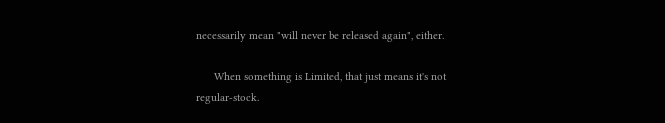necessarily mean "will never be released again", either.

      When something is Limited, that just means it's not regular-stock.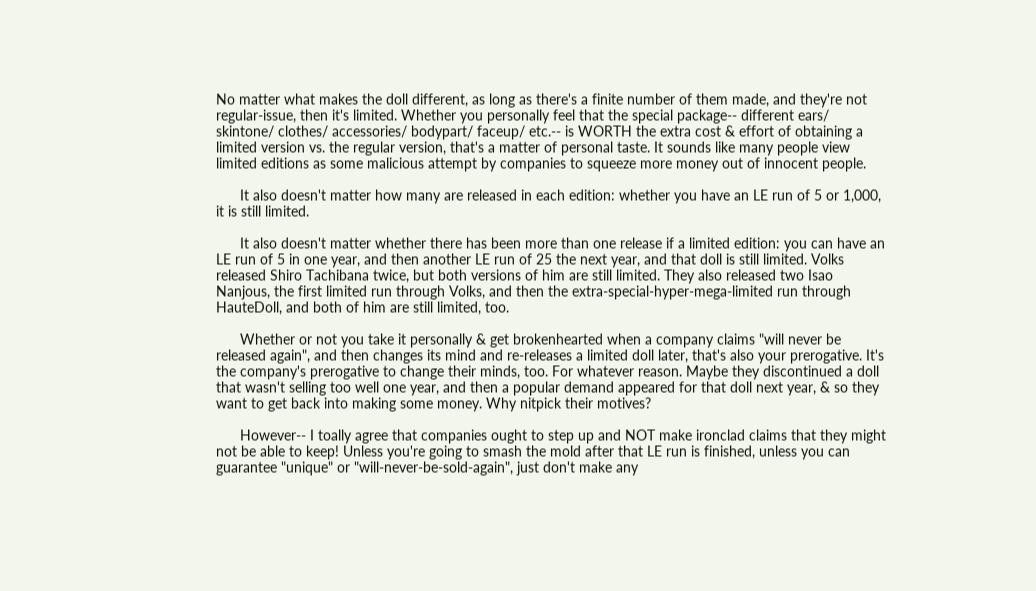No matter what makes the doll different, as long as there's a finite number of them made, and they're not regular-issue, then it's limited. Whether you personally feel that the special package-- different ears/ skintone/ clothes/ accessories/ bodypart/ faceup/ etc.-- is WORTH the extra cost & effort of obtaining a limited version vs. the regular version, that's a matter of personal taste. It sounds like many people view limited editions as some malicious attempt by companies to squeeze more money out of innocent people.

      It also doesn't matter how many are released in each edition: whether you have an LE run of 5 or 1,000, it is still limited.

      It also doesn't matter whether there has been more than one release if a limited edition: you can have an LE run of 5 in one year, and then another LE run of 25 the next year, and that doll is still limited. Volks released Shiro Tachibana twice, but both versions of him are still limited. They also released two Isao Nanjous, the first limited run through Volks, and then the extra-special-hyper-mega-limited run through HauteDoll, and both of him are still limited, too.

      Whether or not you take it personally & get brokenhearted when a company claims "will never be released again", and then changes its mind and re-releases a limited doll later, that's also your prerogative. It's the company's prerogative to change their minds, too. For whatever reason. Maybe they discontinued a doll that wasn't selling too well one year, and then a popular demand appeared for that doll next year, & so they want to get back into making some money. Why nitpick their motives?

      However-- I toally agree that companies ought to step up and NOT make ironclad claims that they might not be able to keep! Unless you're going to smash the mold after that LE run is finished, unless you can guarantee "unique" or "will-never-be-sold-again", just don't make any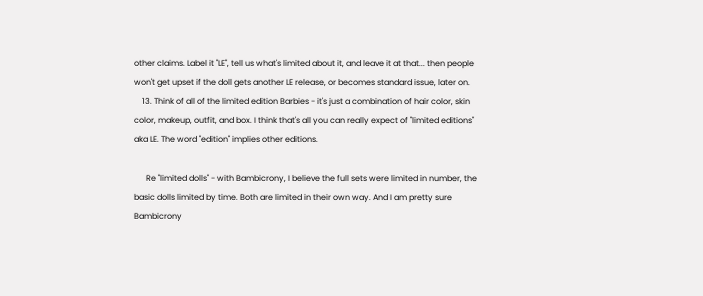other claims. Label it "LE", tell us what's limited about it, and leave it at that... then people won't get upset if the doll gets another LE release, or becomes standard issue, later on.
    13. Think of all of the limited edition Barbies - it's just a combination of hair color, skin color, makeup, outfit, and box. I think that's all you can really expect of "limited editions" aka LE. The word "edition" implies other editions.

      Re "limited dolls" - with Bambicrony, I believe the full sets were limited in number, the basic dolls limited by time. Both are limited in their own way. And I am pretty sure Bambicrony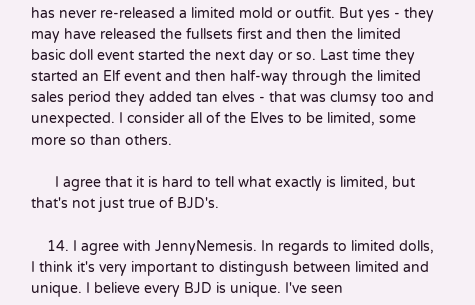has never re-released a limited mold or outfit. But yes - they may have released the fullsets first and then the limited basic doll event started the next day or so. Last time they started an Elf event and then half-way through the limited sales period they added tan elves - that was clumsy too and unexpected. I consider all of the Elves to be limited, some more so than others.

      I agree that it is hard to tell what exactly is limited, but that's not just true of BJD's.

    14. I agree with JennyNemesis. In regards to limited dolls, I think it's very important to distingush between limited and unique. I believe every BJD is unique. I've seen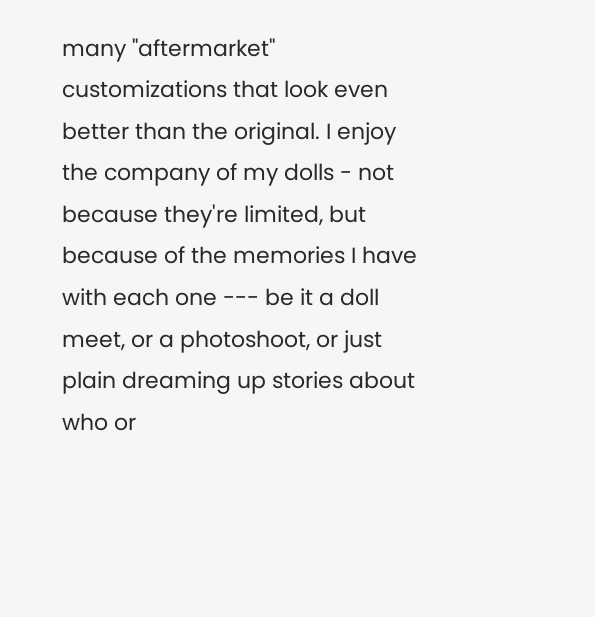many "aftermarket" customizations that look even better than the original. I enjoy the company of my dolls - not because they're limited, but because of the memories I have with each one --- be it a doll meet, or a photoshoot, or just plain dreaming up stories about who or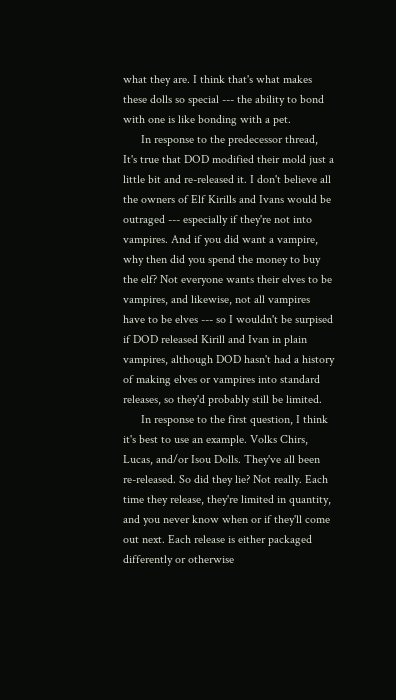what they are. I think that's what makes these dolls so special --- the ability to bond with one is like bonding with a pet.
      In response to the predecessor thread, It's true that DOD modified their mold just a little bit and re-released it. I don't believe all the owners of Elf Kirills and Ivans would be outraged --- especially if they're not into vampires. And if you did want a vampire, why then did you spend the money to buy the elf? Not everyone wants their elves to be vampires, and likewise, not all vampires have to be elves --- so I wouldn't be surpised if DOD released Kirill and Ivan in plain vampires, although DOD hasn't had a history of making elves or vampires into standard releases, so they'd probably still be limited.
      In response to the first question, I think it's best to use an example. Volks Chirs, Lucas, and/or Isou Dolls. They've all been re-released. So did they lie? Not really. Each time they release, they're limited in quantity, and you never know when or if they'll come out next. Each release is either packaged differently or otherwise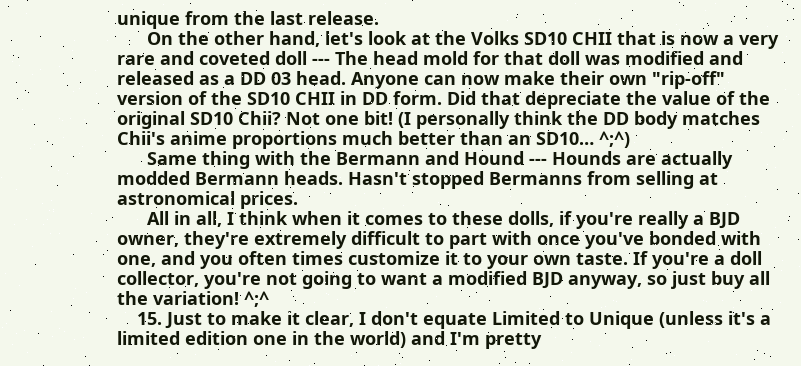unique from the last release.
      On the other hand, let's look at the Volks SD10 CHII that is now a very rare and coveted doll --- The head mold for that doll was modified and released as a DD 03 head. Anyone can now make their own "rip-off" version of the SD10 CHII in DD form. Did that depreciate the value of the original SD10 Chii? Not one bit! (I personally think the DD body matches Chii's anime proportions much better than an SD10… ^;^)
      Same thing with the Bermann and Hound --- Hounds are actually modded Bermann heads. Hasn't stopped Bermanns from selling at astronomical prices.
      All in all, I think when it comes to these dolls, if you're really a BJD owner, they're extremely difficult to part with once you've bonded with one, and you often times customize it to your own taste. If you're a doll collector, you're not going to want a modified BJD anyway, so just buy all the variation! ^;^
    15. Just to make it clear, I don't equate Limited to Unique (unless it's a limited edition one in the world) and I'm pretty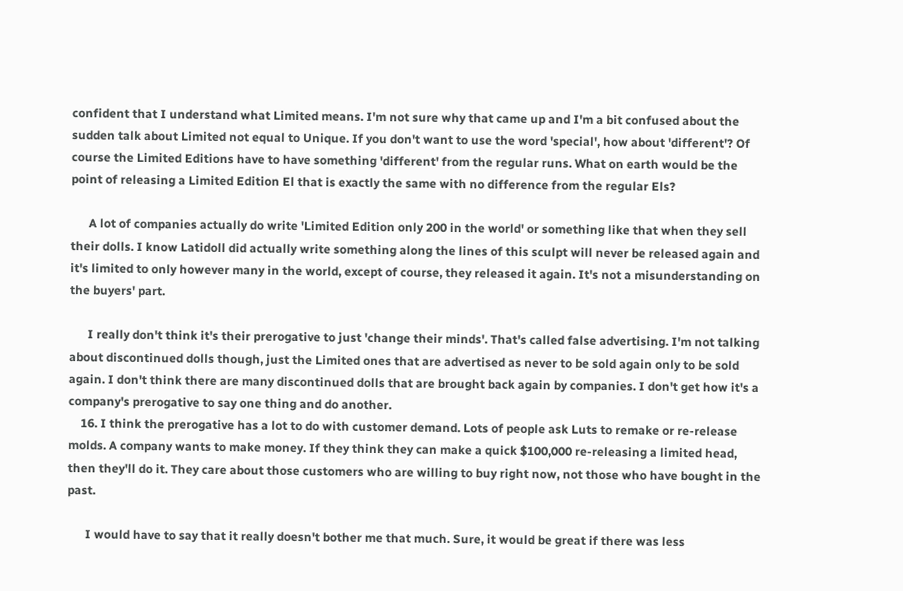confident that I understand what Limited means. I'm not sure why that came up and I'm a bit confused about the sudden talk about Limited not equal to Unique. If you don't want to use the word 'special', how about 'different'? Of course the Limited Editions have to have something 'different' from the regular runs. What on earth would be the point of releasing a Limited Edition El that is exactly the same with no difference from the regular Els?

      A lot of companies actually do write 'Limited Edition only 200 in the world' or something like that when they sell their dolls. I know Latidoll did actually write something along the lines of this sculpt will never be released again and it's limited to only however many in the world, except of course, they released it again. It's not a misunderstanding on the buyers' part.

      I really don't think it's their prerogative to just 'change their minds'. That's called false advertising. I'm not talking about discontinued dolls though, just the Limited ones that are advertised as never to be sold again only to be sold again. I don't think there are many discontinued dolls that are brought back again by companies. I don't get how it's a company's prerogative to say one thing and do another.
    16. I think the prerogative has a lot to do with customer demand. Lots of people ask Luts to remake or re-release molds. A company wants to make money. If they think they can make a quick $100,000 re-releasing a limited head, then they'll do it. They care about those customers who are willing to buy right now, not those who have bought in the past.

      I would have to say that it really doesn't bother me that much. Sure, it would be great if there was less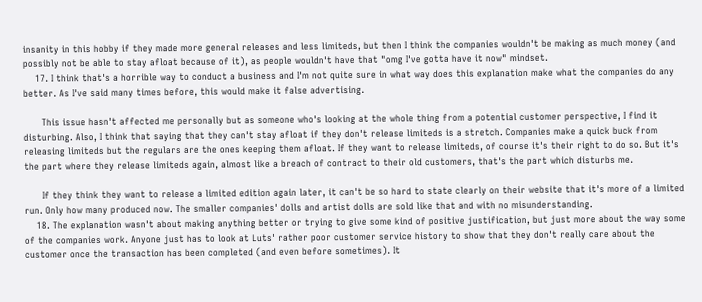insanity in this hobby if they made more general releases and less limiteds, but then I think the companies wouldn't be making as much money (and possibly not be able to stay afloat because of it), as people wouldn't have that "omg I've gotta have it now" mindset.
    17. I think that's a horrible way to conduct a business and I'm not quite sure in what way does this explanation make what the companies do any better. As I've said many times before, this would make it false advertising.

      This issue hasn't affected me personally but as someone who's looking at the whole thing from a potential customer perspective, I find it disturbing. Also, I think that saying that they can't stay afloat if they don't release limiteds is a stretch. Companies make a quick buck from releasing limiteds but the regulars are the ones keeping them afloat. If they want to release limiteds, of course it's their right to do so. But it's the part where they release limiteds again, almost like a breach of contract to their old customers, that's the part which disturbs me.

      If they think they want to release a limited edition again later, it can't be so hard to state clearly on their website that it's more of a limited run. Only how many produced now. The smaller companies' dolls and artist dolls are sold like that and with no misunderstanding.
    18. The explanation wasn't about making anything better or trying to give some kind of positive justification, but just more about the way some of the companies work. Anyone just has to look at Luts' rather poor customer service history to show that they don't really care about the customer once the transaction has been completed (and even before sometimes). It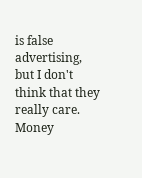is false advertising, but I don't think that they really care. Money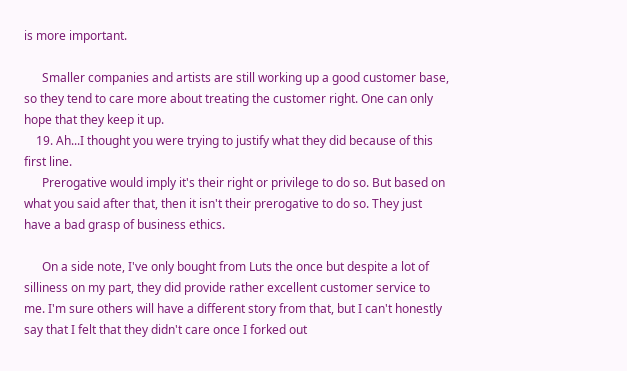is more important.

      Smaller companies and artists are still working up a good customer base, so they tend to care more about treating the customer right. One can only hope that they keep it up.
    19. Ah...I thought you were trying to justify what they did because of this first line.
      Prerogative would imply it's their right or privilege to do so. But based on what you said after that, then it isn't their prerogative to do so. They just have a bad grasp of business ethics.

      On a side note, I've only bought from Luts the once but despite a lot of silliness on my part, they did provide rather excellent customer service to me. I'm sure others will have a different story from that, but I can't honestly say that I felt that they didn't care once I forked out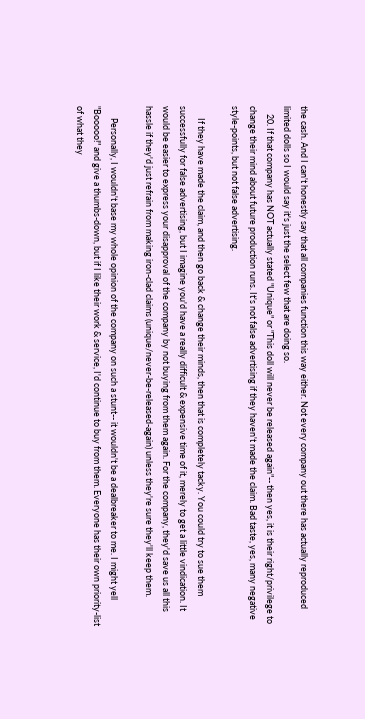the cash. And I can't honestly say that all companies function this way either. Not every company out there has actually reproduced limited dolls so I would say it's just the select few that are doing so.
    20. If that company has NOT actually stated "Unique" or "This doll will never be released again"-- then yes, it is their right/privilege to change their mind about future production runs. It's not false advertising if they haven't made the claim. Bad taste, yes, many negative style-points, but not false advertising.

      If they have made the claim, and then go back & change their minds, then that is completely tacky. You could try to sue them successfully for false advertising, but I imagine you'd have a really difficult & expensive time of it, merely to get a little vindication. It would be easier to express your disapproval of the company by not buying from them again. For the company, they'd save us all this hassle if they'd just refrain from making iron-clad claims (unique/never-be-released-again) unless they're sure they'll keep them.

      Personally, I wouldn't base my whole opinion of the company on such a stunt-- it wouldn't be a dealbreaker to me. I might yell "Booooo!" and give a thumbs-down, but if I like their work & service, I'd continue to buy from them. Everyone has their own priority-list of what they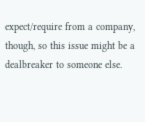expect/require from a company, though, so this issue might be a dealbreaker to someone else.